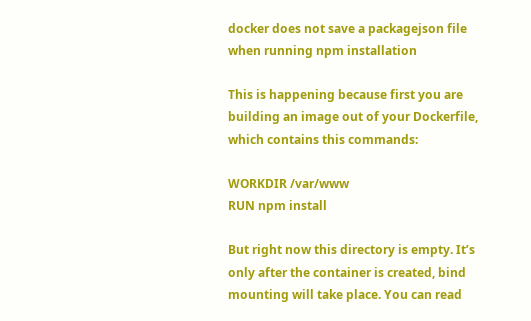docker does not save a packagejson file when running npm installation

This is happening because first you are building an image out of your Dockerfile, which contains this commands:

WORKDIR /var/www
RUN npm install

But right now this directory is empty. It’s only after the container is created, bind mounting will take place. You can read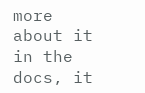more about it in the docs, it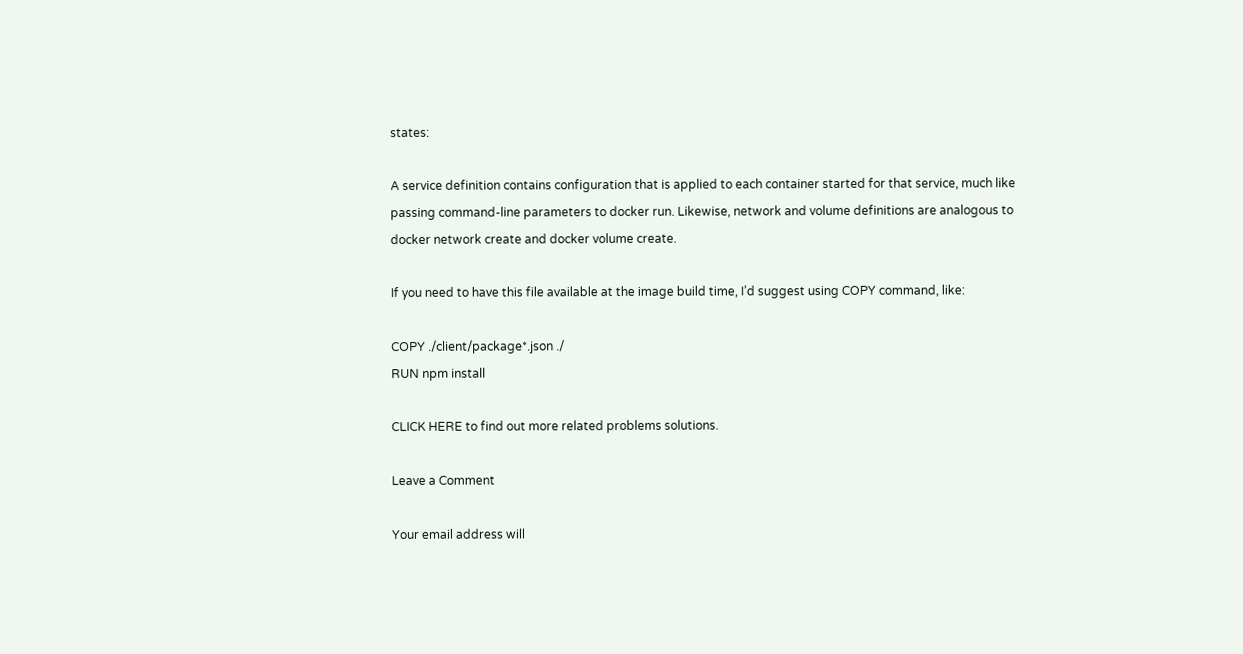states:

A service definition contains configuration that is applied to each container started for that service, much like passing command-line parameters to docker run. Likewise, network and volume definitions are analogous to docker network create and docker volume create.

If you need to have this file available at the image build time, I’d suggest using COPY command, like:

COPY ./client/package*.json ./
RUN npm install

CLICK HERE to find out more related problems solutions.

Leave a Comment

Your email address will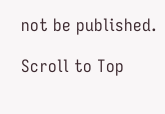not be published.

Scroll to Top